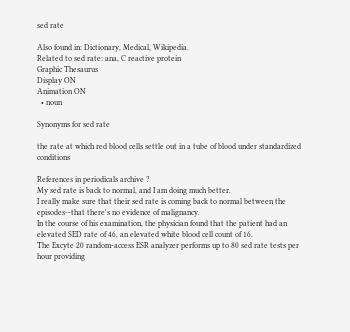sed rate

Also found in: Dictionary, Medical, Wikipedia.
Related to sed rate: ana, C reactive protein
Graphic Thesaurus
Display ON
Animation ON
  • noun

Synonyms for sed rate

the rate at which red blood cells settle out in a tube of blood under standardized conditions

References in periodicals archive ?
My sed rate is back to normal, and I am doing much better.
I really make sure that their sed rate is coming back to normal between the episodes--that there's no evidence of malignancy.
In the course of his examination, the physician found that the patient had an elevated SED rate of 46, an elevated white blood cell count of 16.
The Excyte 20 random-access ESR analyzer performs up to 80 sed rate tests per hour providing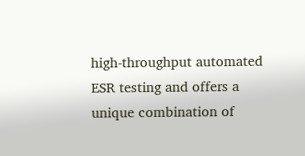high-throughput automated ESR testing and offers a unique combination of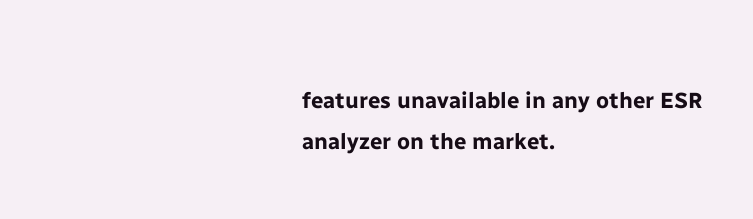features unavailable in any other ESR analyzer on the market.